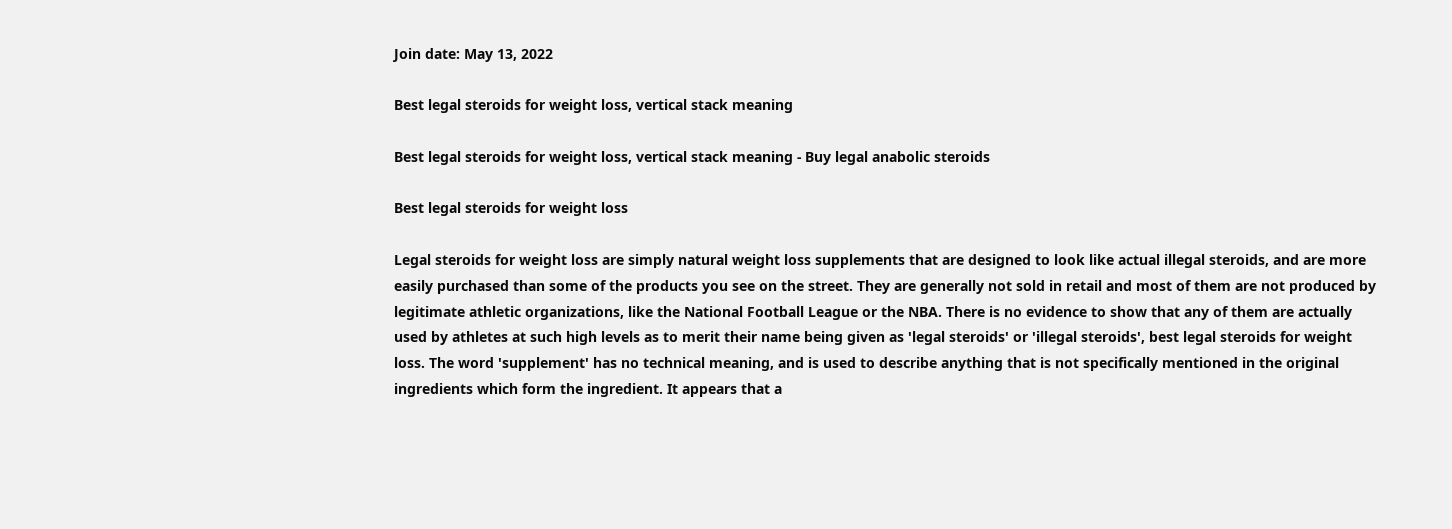Join date: May 13, 2022

Best legal steroids for weight loss, vertical stack meaning

Best legal steroids for weight loss, vertical stack meaning - Buy legal anabolic steroids

Best legal steroids for weight loss

Legal steroids for weight loss are simply natural weight loss supplements that are designed to look like actual illegal steroids, and are more easily purchased than some of the products you see on the street. They are generally not sold in retail and most of them are not produced by legitimate athletic organizations, like the National Football League or the NBA. There is no evidence to show that any of them are actually used by athletes at such high levels as to merit their name being given as 'legal steroids' or 'illegal steroids', best legal steroids for weight loss. The word 'supplement' has no technical meaning, and is used to describe anything that is not specifically mentioned in the original ingredients which form the ingredient. It appears that a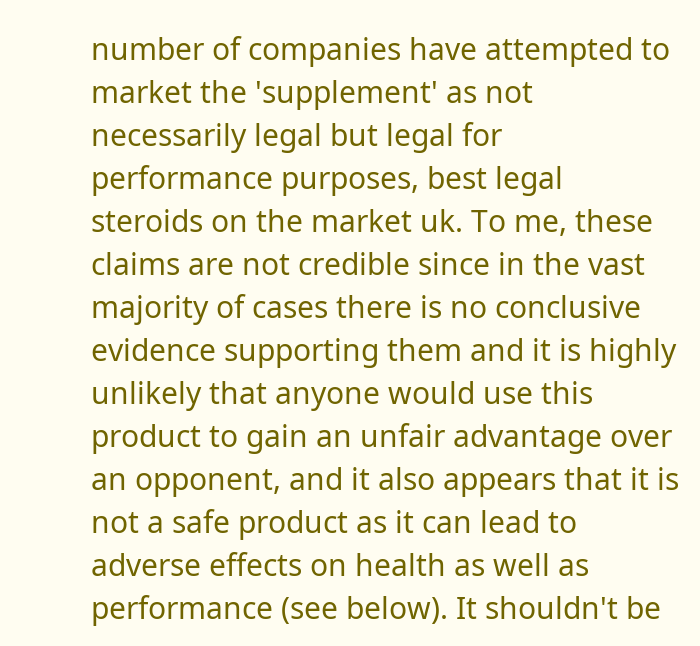number of companies have attempted to market the 'supplement' as not necessarily legal but legal for performance purposes, best legal steroids on the market uk. To me, these claims are not credible since in the vast majority of cases there is no conclusive evidence supporting them and it is highly unlikely that anyone would use this product to gain an unfair advantage over an opponent, and it also appears that it is not a safe product as it can lead to adverse effects on health as well as performance (see below). It shouldn't be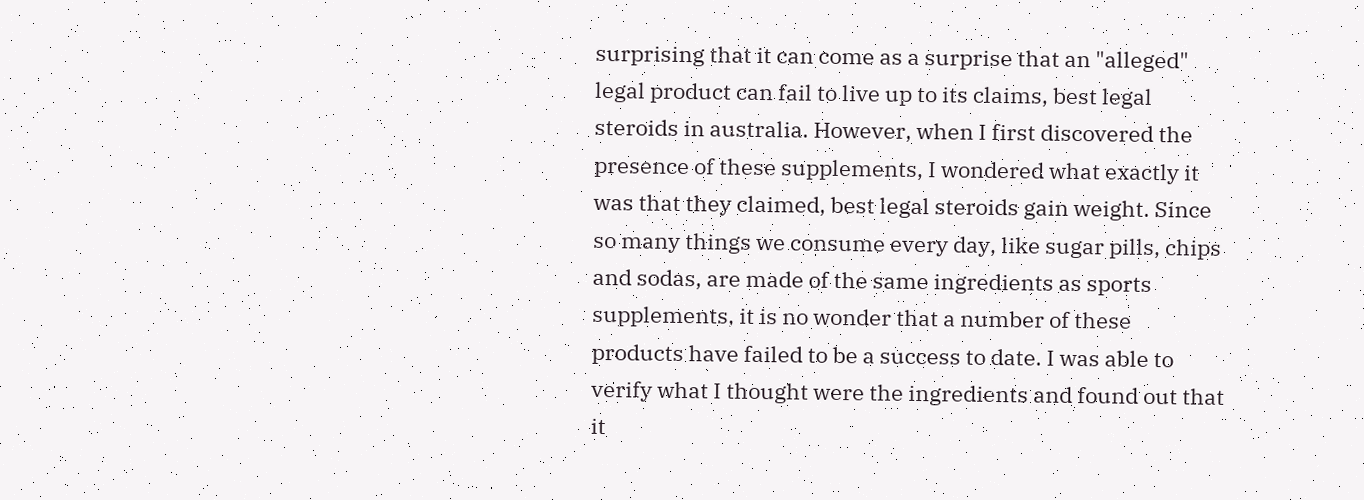surprising that it can come as a surprise that an "alleged" legal product can fail to live up to its claims, best legal steroids in australia. However, when I first discovered the presence of these supplements, I wondered what exactly it was that they claimed, best legal steroids gain weight. Since so many things we consume every day, like sugar pills, chips and sodas, are made of the same ingredients as sports supplements, it is no wonder that a number of these products have failed to be a success to date. I was able to verify what I thought were the ingredients and found out that it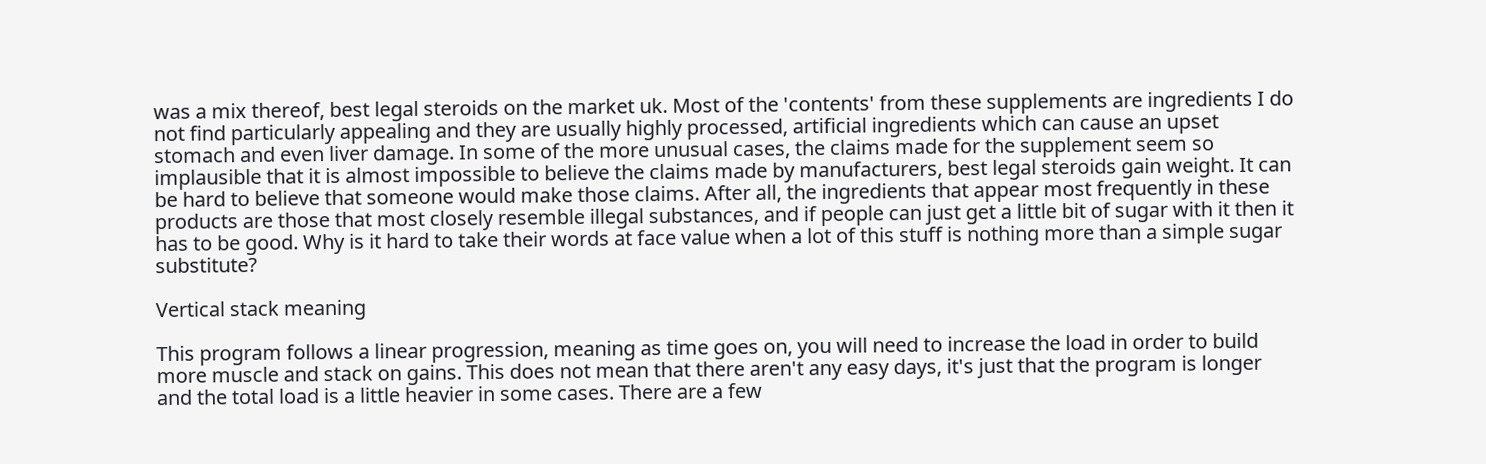was a mix thereof, best legal steroids on the market uk. Most of the 'contents' from these supplements are ingredients I do not find particularly appealing and they are usually highly processed, artificial ingredients which can cause an upset stomach and even liver damage. In some of the more unusual cases, the claims made for the supplement seem so implausible that it is almost impossible to believe the claims made by manufacturers, best legal steroids gain weight. It can be hard to believe that someone would make those claims. After all, the ingredients that appear most frequently in these products are those that most closely resemble illegal substances, and if people can just get a little bit of sugar with it then it has to be good. Why is it hard to take their words at face value when a lot of this stuff is nothing more than a simple sugar substitute?

Vertical stack meaning

This program follows a linear progression, meaning as time goes on, you will need to increase the load in order to build more muscle and stack on gains. This does not mean that there aren't any easy days, it's just that the program is longer and the total load is a little heavier in some cases. There are a few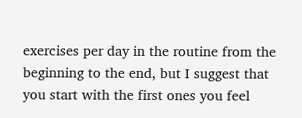exercises per day in the routine from the beginning to the end, but I suggest that you start with the first ones you feel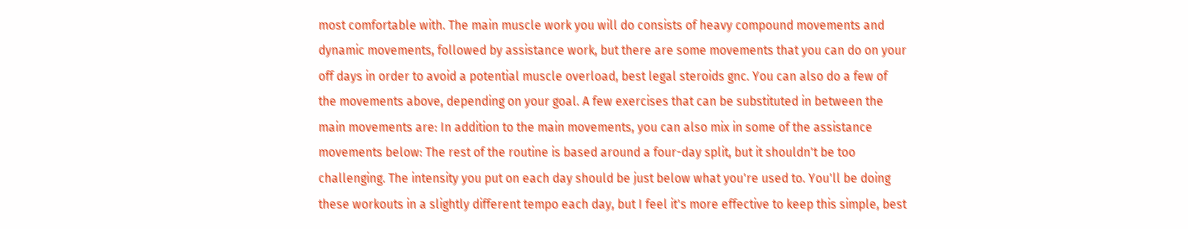most comfortable with. The main muscle work you will do consists of heavy compound movements and dynamic movements, followed by assistance work, but there are some movements that you can do on your off days in order to avoid a potential muscle overload, best legal steroids gnc. You can also do a few of the movements above, depending on your goal. A few exercises that can be substituted in between the main movements are: In addition to the main movements, you can also mix in some of the assistance movements below: The rest of the routine is based around a four-day split, but it shouldn't be too challenging. The intensity you put on each day should be just below what you're used to. You'll be doing these workouts in a slightly different tempo each day, but I feel it's more effective to keep this simple, best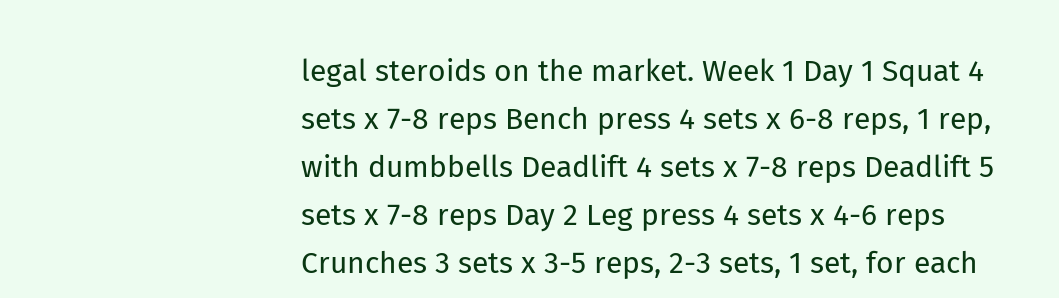legal steroids on the market. Week 1 Day 1 Squat 4 sets x 7-8 reps Bench press 4 sets x 6-8 reps, 1 rep, with dumbbells Deadlift 4 sets x 7-8 reps Deadlift 5 sets x 7-8 reps Day 2 Leg press 4 sets x 4-6 reps Crunches 3 sets x 3-5 reps, 2-3 sets, 1 set, for each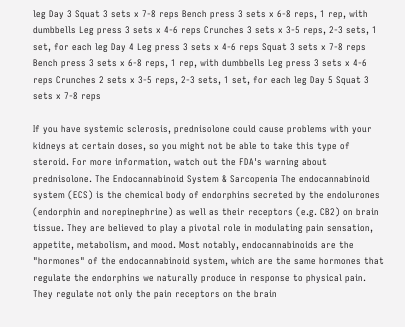leg Day 3 Squat 3 sets x 7-8 reps Bench press 3 sets x 6-8 reps, 1 rep, with dumbbells Leg press 3 sets x 4-6 reps Crunches 3 sets x 3-5 reps, 2-3 sets, 1 set, for each leg Day 4 Leg press 3 sets x 4-6 reps Squat 3 sets x 7-8 reps Bench press 3 sets x 6-8 reps, 1 rep, with dumbbells Leg press 3 sets x 4-6 reps Crunches 2 sets x 3-5 reps, 2-3 sets, 1 set, for each leg Day 5 Squat 3 sets x 7-8 reps

If you have systemic sclerosis, prednisolone could cause problems with your kidneys at certain doses, so you might not be able to take this type of steroid. For more information, watch out the FDA's warning about prednisolone. The Endocannabinoid System & Sarcopenia The endocannabinoid system (ECS) is the chemical body of endorphins secreted by the endolurones (endorphin and norepinephrine) as well as their receptors (e.g. CB2) on brain tissue. They are believed to play a pivotal role in modulating pain sensation, appetite, metabolism, and mood. Most notably, endocannabinoids are the "hormones" of the endocannabinoid system, which are the same hormones that regulate the endorphins we naturally produce in response to physical pain. They regulate not only the pain receptors on the brain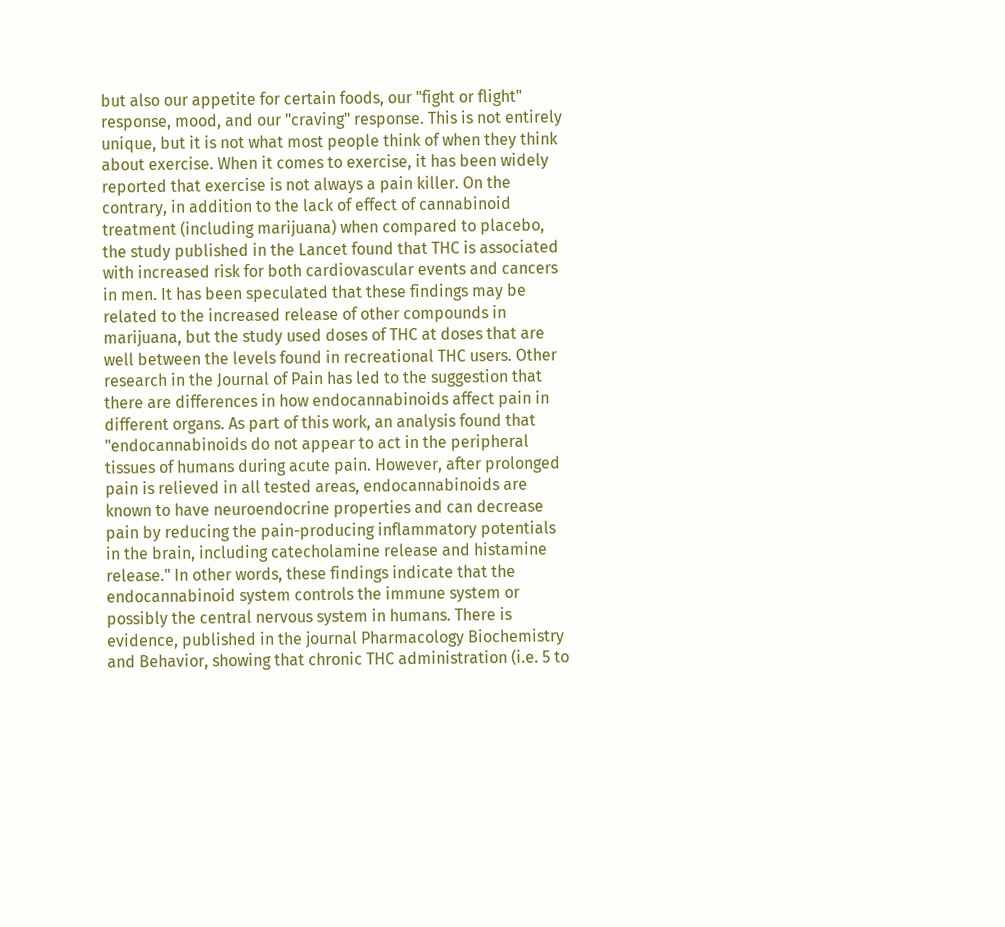but also our appetite for certain foods, our "fight or flight" response, mood, and our "craving" response. This is not entirely unique, but it is not what most people think of when they think about exercise. When it comes to exercise, it has been widely reported that exercise is not always a pain killer. On the contrary, in addition to the lack of effect of cannabinoid treatment (including marijuana) when compared to placebo, the study published in the Lancet found that THC is associated with increased risk for both cardiovascular events and cancers in men. It has been speculated that these findings may be related to the increased release of other compounds in marijuana, but the study used doses of THC at doses that are well between the levels found in recreational THC users. Other research in the Journal of Pain has led to the suggestion that there are differences in how endocannabinoids affect pain in different organs. As part of this work, an analysis found that "endocannabinoids do not appear to act in the peripheral tissues of humans during acute pain. However, after prolonged pain is relieved in all tested areas, endocannabinoids are known to have neuroendocrine properties and can decrease pain by reducing the pain-producing inflammatory potentials in the brain, including catecholamine release and histamine release." In other words, these findings indicate that the endocannabinoid system controls the immune system or possibly the central nervous system in humans. There is evidence, published in the journal Pharmacology Biochemistry and Behavior, showing that chronic THC administration (i.e. 5 to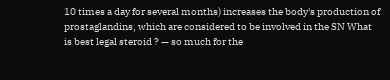10 times a day for several months) increases the body's production of prostaglandins, which are considered to be involved in the SN What is best legal steroid ? — so much for the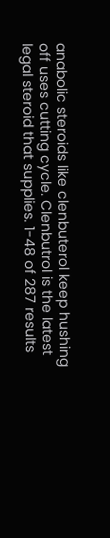anabolic steroids like clenbuterol keep hushing off uses cutting cycle. Clenbutrol is the latest legal steroid that supplies. 1-48 of 287 results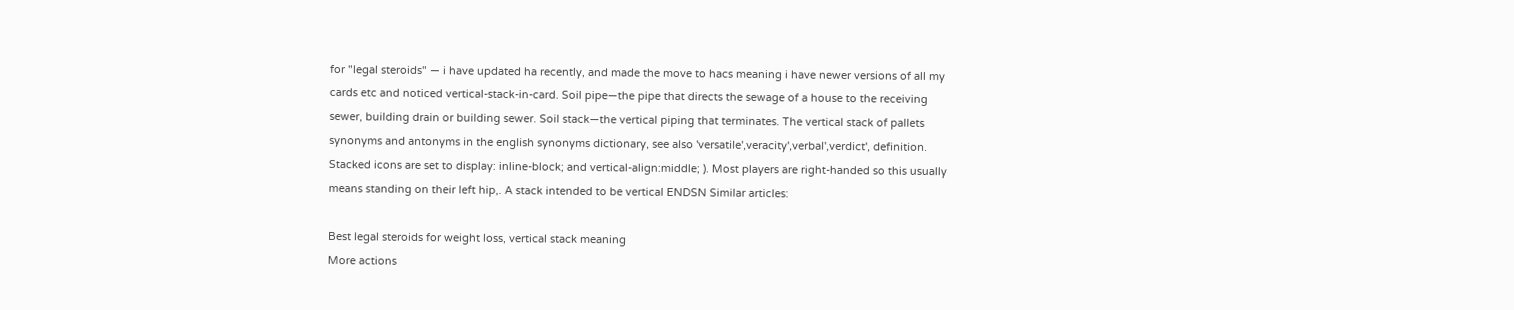for "legal steroids" — i have updated ha recently, and made the move to hacs meaning i have newer versions of all my cards etc and noticed vertical-stack-in-card. Soil pipe—the pipe that directs the sewage of a house to the receiving sewer, building drain or building sewer. Soil stack—the vertical piping that terminates. The vertical stack of pallets synonyms and antonyms in the english synonyms dictionary, see also 'versatile',veracity',verbal',verdict', definition. Stacked icons are set to display: inline-block; and vertical-align:middle; ). Most players are right-handed so this usually means standing on their left hip,. A stack intended to be vertical ENDSN Similar articles:

Best legal steroids for weight loss, vertical stack meaning
More actions